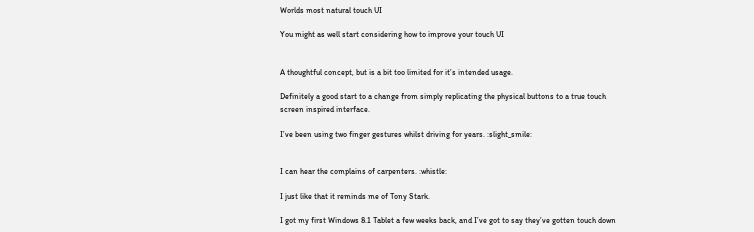Worlds most natural touch UI

You might as well start considering how to improve your touch UI


A thoughtful concept, but is a bit too limited for it’s intended usage.

Definitely a good start to a change from simply replicating the physical buttons to a true touch screen inspired interface.

I’ve been using two finger gestures whilst driving for years. :slight_smile:


I can hear the complains of carpenters. :whistle:

I just like that it reminds me of Tony Stark.

I got my first Windows 8.1 Tablet a few weeks back, and I’ve got to say they’ve gotten touch down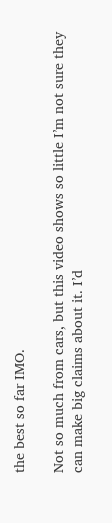the best so far IMO.

Not so much from cars, but this video shows so little I’m not sure they can make big claims about it. I’d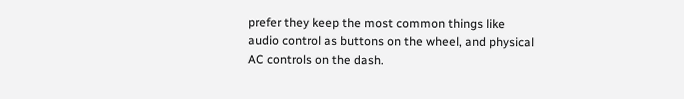prefer they keep the most common things like audio control as buttons on the wheel, and physical AC controls on the dash.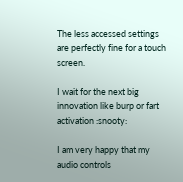The less accessed settings are perfectly fine for a touch screen.

I wait for the next big innovation like burp or fart activation :snooty:

I am very happy that my audio controls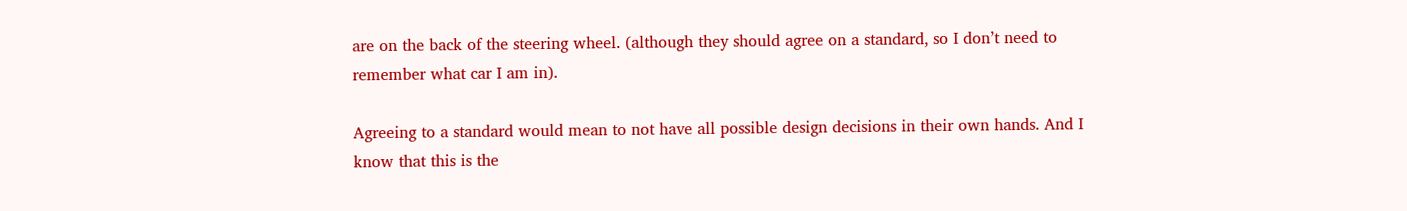are on the back of the steering wheel. (although they should agree on a standard, so I don’t need to remember what car I am in).

Agreeing to a standard would mean to not have all possible design decisions in their own hands. And I know that this is the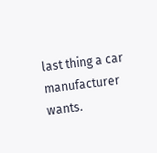last thing a car manufacturer wants.